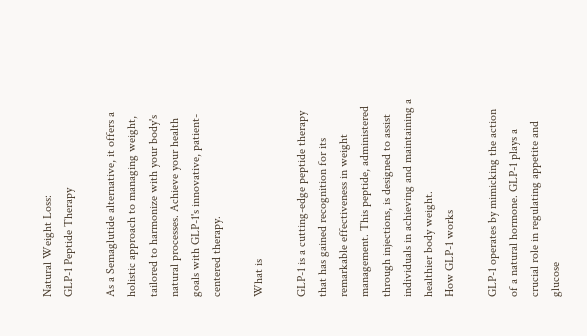Natural Weight Loss:
GLP-1 Peptide Therapy

As a Semaglutide alternative, it offers a holistic approach to managing weight, tailored to harmonize with your body's natural processes. Achieve your health goals with GLP-1's innovative, patient-centered therapy.

What is

GLP-1 is a cutting-edge peptide therapy that has gained recognition for its remarkable effectiveness in weight management. This peptide, administered through injections, is designed to assist individuals in achieving and maintaining a healthier body weight.
How GLP-1 works

GLP-1 operates by mimicking the action of a natural hormone. GLP-1 plays a crucial role in regulating appetite and glucose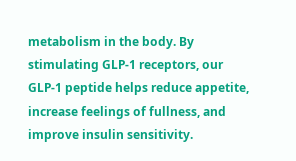metabolism in the body. By stimulating GLP-1 receptors, our GLP-1 peptide helps reduce appetite, increase feelings of fullness, and improve insulin sensitivity.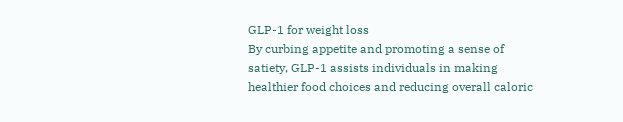GLP-1 for weight loss
By curbing appetite and promoting a sense of satiety, GLP-1 assists individuals in making healthier food choices and reducing overall caloric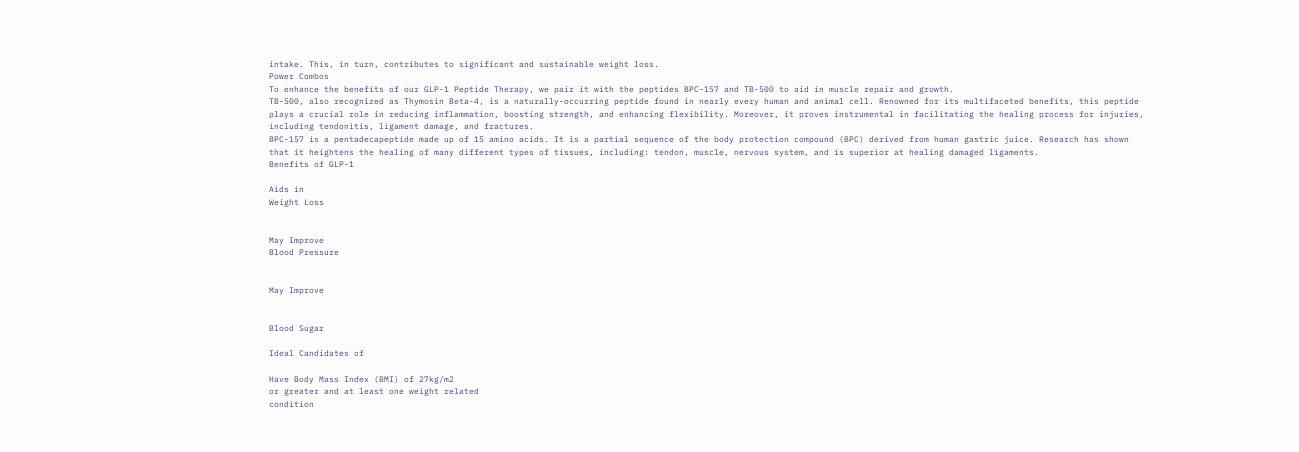intake. This, in turn, contributes to significant and sustainable weight loss.
Power Combos
To enhance the benefits of our GLP-1 Peptide Therapy, we pair it with the peptides BPC-157 and TB-500 to aid in muscle repair and growth.
TB-500, also recognized as Thymosin Beta-4, is a naturally-occurring peptide found in nearly every human and animal cell. Renowned for its multifaceted benefits, this peptide plays a crucial role in reducing inflammation, boosting strength, and enhancing flexibility. Moreover, it proves instrumental in facilitating the healing process for injuries, including tendonitis, ligament damage, and fractures.
BPC-157 is a pentadecapeptide made up of 15 amino acids. It is a partial sequence of the body protection compound (BPC) derived from human gastric juice. Research has shown that it heightens the healing of many different types of tissues, including: tendon, muscle, nervous system, and is superior at healing damaged ligaments.
Benefits of GLP-1

Aids in
Weight Loss


May Improve
Blood Pressure


May Improve


Blood Sugar

Ideal Candidates of

Have Body Mass Index (BMI) of 27kg/m2
or greater and at least one weight related
condition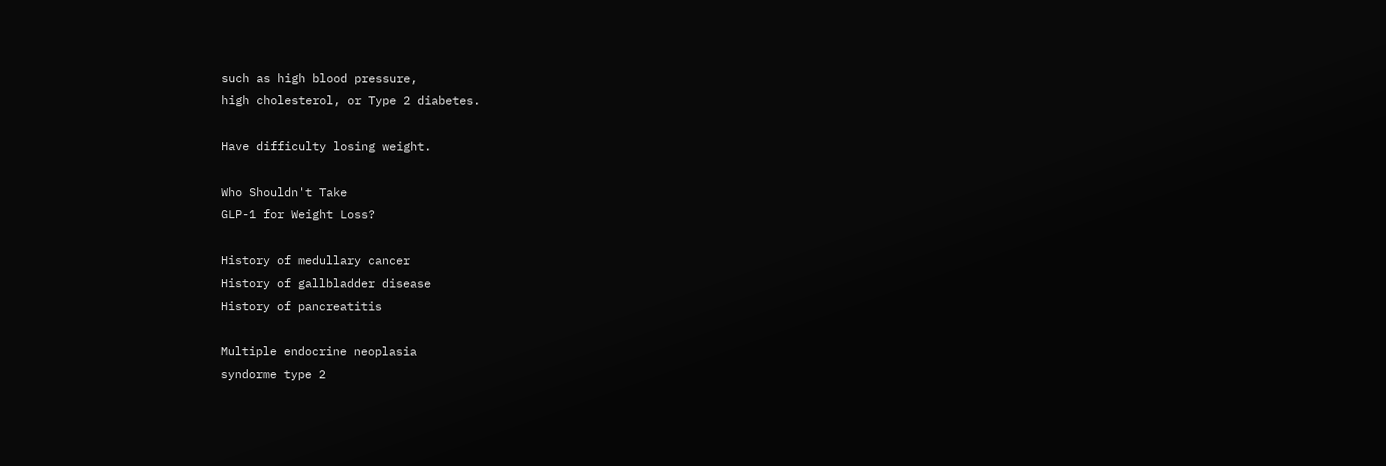such as high blood pressure,
high cholesterol, or Type 2 diabetes.

Have difficulty losing weight.

Who Shouldn't Take
GLP-1 for Weight Loss?

History of medullary cancer
History of gallbladder disease
History of pancreatitis

Multiple endocrine neoplasia
syndorme type 2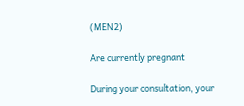(MEN2)

Are currently pregnant

During your consultation, your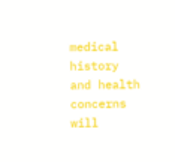medical history and health concerns will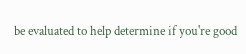be evaluated to help determine if you're good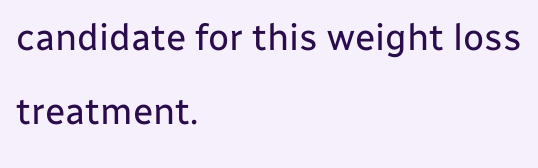candidate for this weight loss treatment.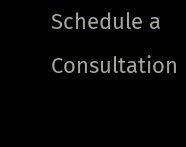Schedule a Consultation